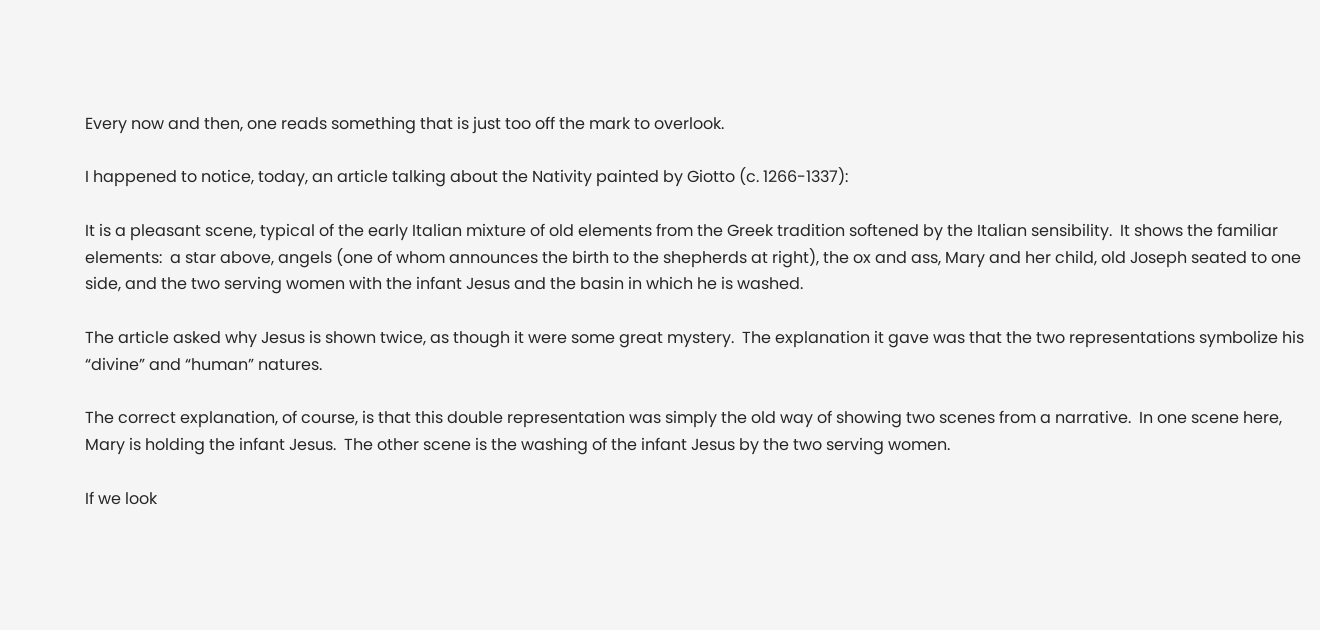Every now and then, one reads something that is just too off the mark to overlook.

I happened to notice, today, an article talking about the Nativity painted by Giotto (c. 1266-1337):

It is a pleasant scene, typical of the early Italian mixture of old elements from the Greek tradition softened by the Italian sensibility.  It shows the familiar elements:  a star above, angels (one of whom announces the birth to the shepherds at right), the ox and ass, Mary and her child, old Joseph seated to one side, and the two serving women with the infant Jesus and the basin in which he is washed.

The article asked why Jesus is shown twice, as though it were some great mystery.  The explanation it gave was that the two representations symbolize his “divine” and “human” natures.

The correct explanation, of course, is that this double representation was simply the old way of showing two scenes from a narrative.  In one scene here, Mary is holding the infant Jesus.  The other scene is the washing of the infant Jesus by the two serving women.

If we look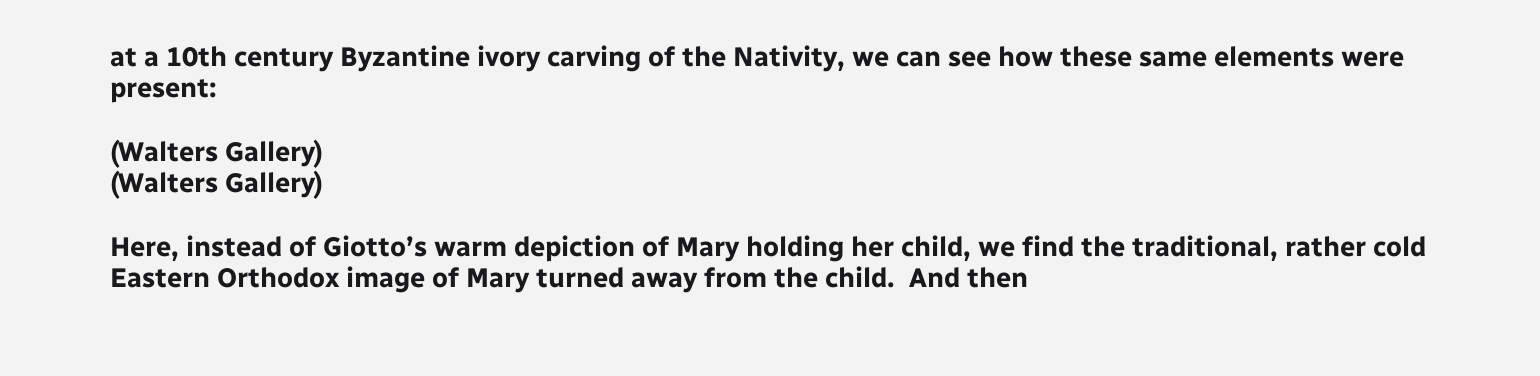at a 10th century Byzantine ivory carving of the Nativity, we can see how these same elements were present:

(Walters Gallery)
(Walters Gallery)

Here, instead of Giotto’s warm depiction of Mary holding her child, we find the traditional, rather cold Eastern Orthodox image of Mary turned away from the child.  And then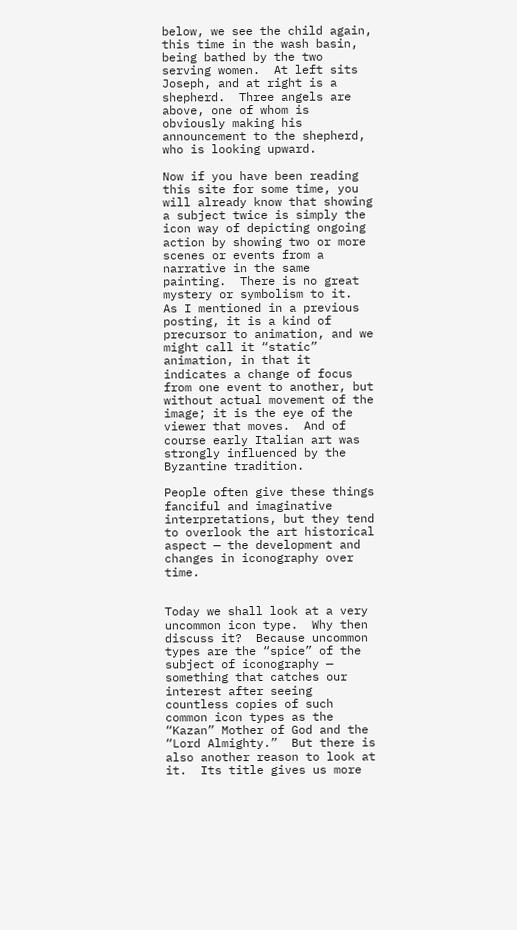below, we see the child again, this time in the wash basin, being bathed by the two serving women.  At left sits Joseph, and at right is a shepherd.  Three angels are above, one of whom is obviously making his announcement to the shepherd, who is looking upward.

Now if you have been reading this site for some time, you will already know that showing a subject twice is simply the icon way of depicting ongoing action by showing two or more scenes or events from a narrative in the same painting.  There is no great mystery or symbolism to it.  As I mentioned in a previous posting, it is a kind of precursor to animation, and we might call it “static” animation, in that it indicates a change of focus from one event to another, but without actual movement of the image; it is the eye of the viewer that moves.  And of course early Italian art was strongly influenced by the Byzantine tradition.

People often give these things fanciful and imaginative interpretations, but they tend to overlook the art historical aspect — the development and changes in iconography over time.


Today we shall look at a very uncommon icon type.  Why then discuss it?  Because uncommon types are the “spice” of the subject of iconography — something that catches our interest after seeing countless copies of such common icon types as the “Kazan” Mother of God and the “Lord Almighty.”  But there is also another reason to look at it.  Its title gives us more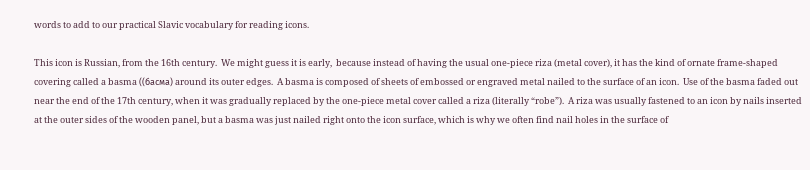words to add to our practical Slavic vocabulary for reading icons.

This icon is Russian, from the 16th century.  We might guess it is early,  because instead of having the usual one-piece riza (metal cover), it has the kind of ornate frame-shaped covering called a basma ((басма) around its outer edges.  A basma is composed of sheets of embossed or engraved metal nailed to the surface of an icon.  Use of the basma faded out near the end of the 17th century, when it was gradually replaced by the one-piece metal cover called a riza (literally “robe”).  A riza was usually fastened to an icon by nails inserted at the outer sides of the wooden panel, but a basma was just nailed right onto the icon surface, which is why we often find nail holes in the surface of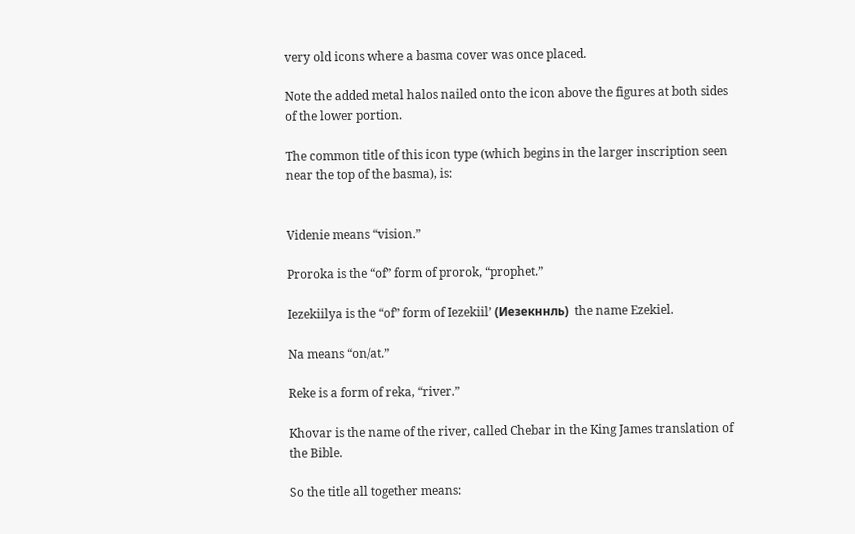very old icons where a basma cover was once placed.

Note the added metal halos nailed onto the icon above the figures at both sides of the lower portion.

The common title of this icon type (which begins in the larger inscription seen near the top of the basma), is:


Videnie means “vision.”

Proroka is the “of” form of prorok, “prophet.”

Iezekiilya is the “of” form of Iezekiil’ (Иезекннль)  the name Ezekiel.

Na means “on/at.”

Reke is a form of reka, “river.”

Khovar is the name of the river, called Chebar in the King James translation of the Bible.

So the title all together means: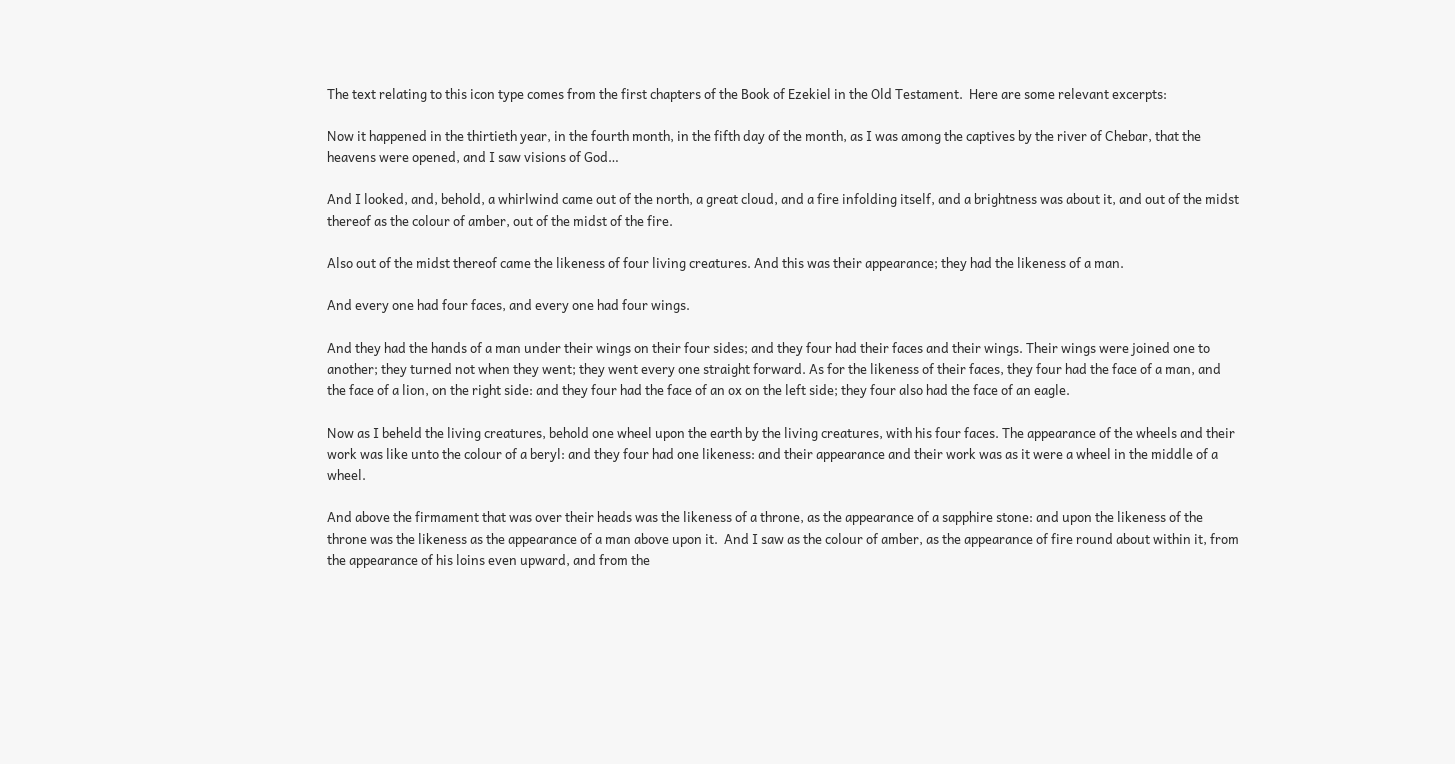The text relating to this icon type comes from the first chapters of the Book of Ezekiel in the Old Testament.  Here are some relevant excerpts:

Now it happened in the thirtieth year, in the fourth month, in the fifth day of the month, as I was among the captives by the river of Chebar, that the heavens were opened, and I saw visions of God…

And I looked, and, behold, a whirlwind came out of the north, a great cloud, and a fire infolding itself, and a brightness was about it, and out of the midst thereof as the colour of amber, out of the midst of the fire.

Also out of the midst thereof came the likeness of four living creatures. And this was their appearance; they had the likeness of a man.

And every one had four faces, and every one had four wings.

And they had the hands of a man under their wings on their four sides; and they four had their faces and their wings. Their wings were joined one to another; they turned not when they went; they went every one straight forward. As for the likeness of their faces, they four had the face of a man, and the face of a lion, on the right side: and they four had the face of an ox on the left side; they four also had the face of an eagle.

Now as I beheld the living creatures, behold one wheel upon the earth by the living creatures, with his four faces. The appearance of the wheels and their work was like unto the colour of a beryl: and they four had one likeness: and their appearance and their work was as it were a wheel in the middle of a wheel.

And above the firmament that was over their heads was the likeness of a throne, as the appearance of a sapphire stone: and upon the likeness of the throne was the likeness as the appearance of a man above upon it.  And I saw as the colour of amber, as the appearance of fire round about within it, from the appearance of his loins even upward, and from the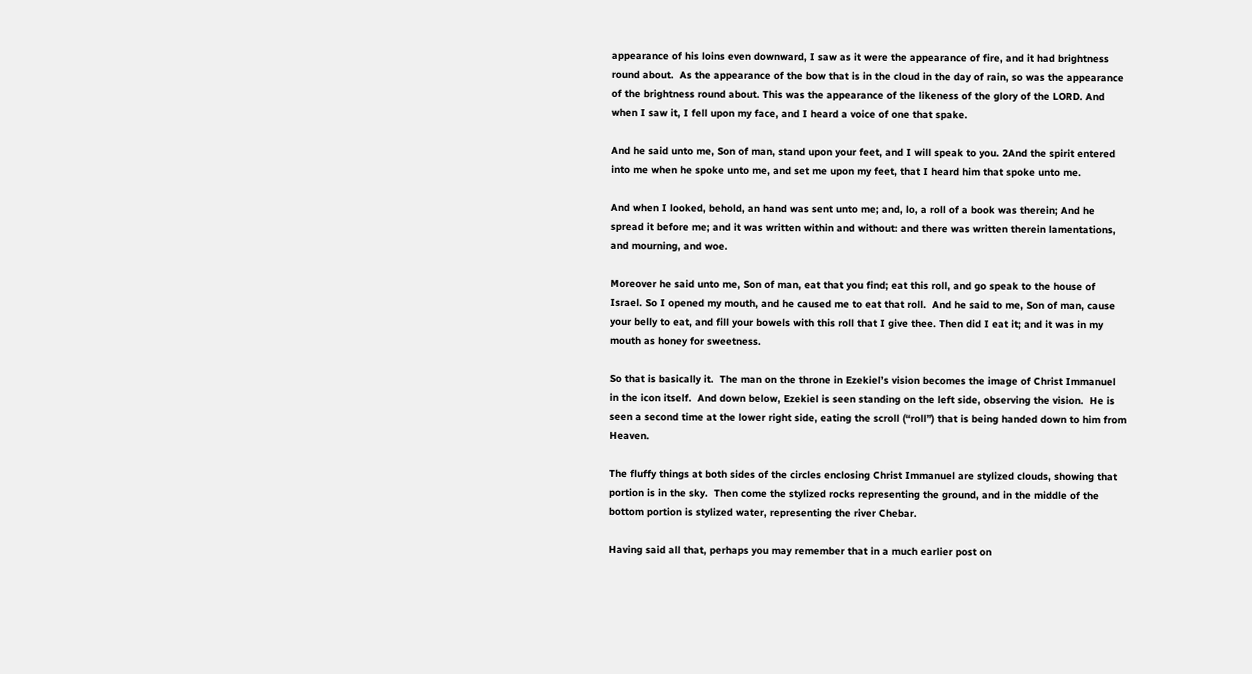appearance of his loins even downward, I saw as it were the appearance of fire, and it had brightness round about.  As the appearance of the bow that is in the cloud in the day of rain, so was the appearance of the brightness round about. This was the appearance of the likeness of the glory of the LORD. And when I saw it, I fell upon my face, and I heard a voice of one that spake.

And he said unto me, Son of man, stand upon your feet, and I will speak to you. 2And the spirit entered into me when he spoke unto me, and set me upon my feet, that I heard him that spoke unto me.

And when I looked, behold, an hand was sent unto me; and, lo, a roll of a book was therein; And he spread it before me; and it was written within and without: and there was written therein lamentations, and mourning, and woe.

Moreover he said unto me, Son of man, eat that you find; eat this roll, and go speak to the house of Israel. So I opened my mouth, and he caused me to eat that roll.  And he said to me, Son of man, cause your belly to eat, and fill your bowels with this roll that I give thee. Then did I eat it; and it was in my mouth as honey for sweetness.

So that is basically it.  The man on the throne in Ezekiel’s vision becomes the image of Christ Immanuel in the icon itself.  And down below, Ezekiel is seen standing on the left side, observing the vision.  He is seen a second time at the lower right side, eating the scroll (“roll”) that is being handed down to him from Heaven.

The fluffy things at both sides of the circles enclosing Christ Immanuel are stylized clouds, showing that portion is in the sky.  Then come the stylized rocks representing the ground, and in the middle of the bottom portion is stylized water, representing the river Chebar.

Having said all that, perhaps you may remember that in a much earlier post on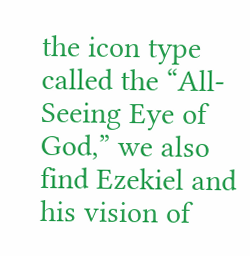the icon type called the “All-Seeing Eye of God,” we also find Ezekiel and his vision of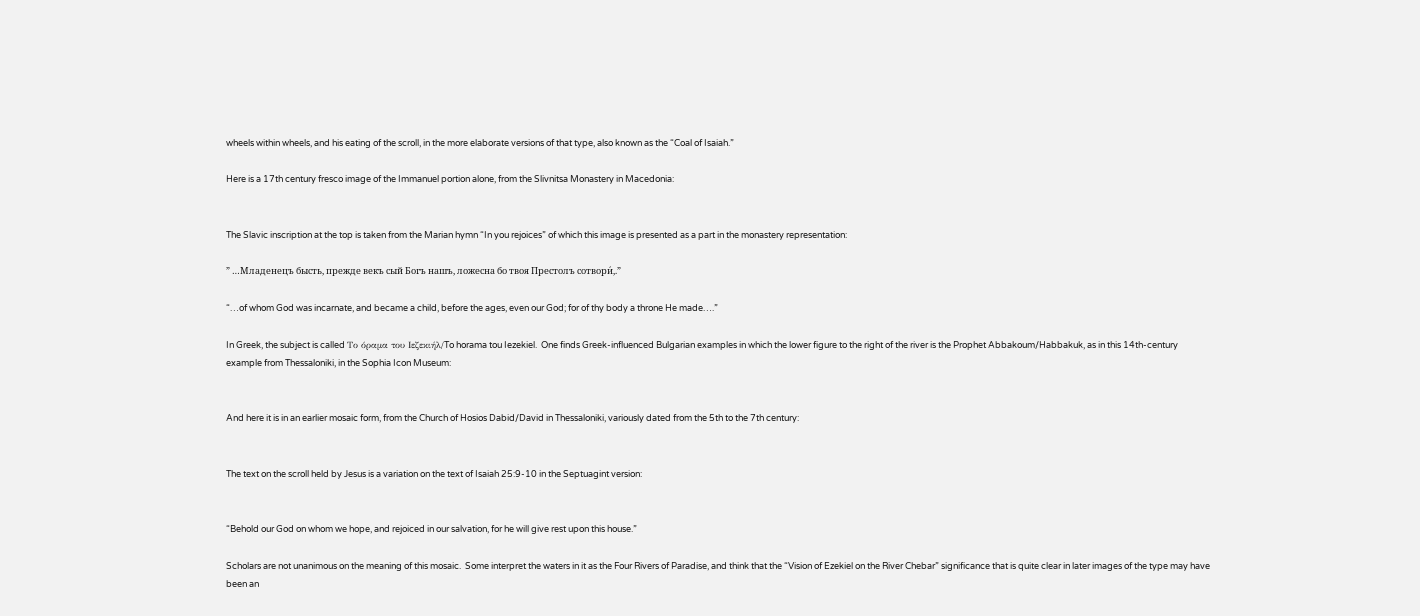wheels within wheels, and his eating of the scroll, in the more elaborate versions of that type, also known as the “Coal of Isaiah.”

Here is a 17th century fresco image of the Immanuel portion alone, from the Slivnitsa Monastery in Macedonia:


The Slavic inscription at the top is taken from the Marian hymn “In you rejoices” of which this image is presented as a part in the monastery representation:

” …Младенецъ бысть, прежде векъ сый Богъ нашъ, ложесна бо твоя Престолъ сотвори́,.”

“…of whom God was incarnate, and became a child, before the ages, even our God; for of thy body a throne He made….”

In Greek, the subject is called Το όραμα του Ιεζεκιήλ/To horama tou Iezekiel.  One finds Greek-influenced Bulgarian examples in which the lower figure to the right of the river is the Prophet Abbakoum/Habbakuk, as in this 14th-century example from Thessaloniki, in the Sophia Icon Museum:


And here it is in an earlier mosaic form, from the Church of Hosios Dabid/David in Thessaloniki, variously dated from the 5th to the 7th century:


The text on the scroll held by Jesus is a variation on the text of Isaiah 25:9-10 in the Septuagint version:


“Behold our God on whom we hope, and rejoiced in our salvation, for he will give rest upon this house.”

Scholars are not unanimous on the meaning of this mosaic.  Some interpret the waters in it as the Four Rivers of Paradise, and think that the “Vision of Ezekiel on the River Chebar” significance that is quite clear in later images of the type may have been an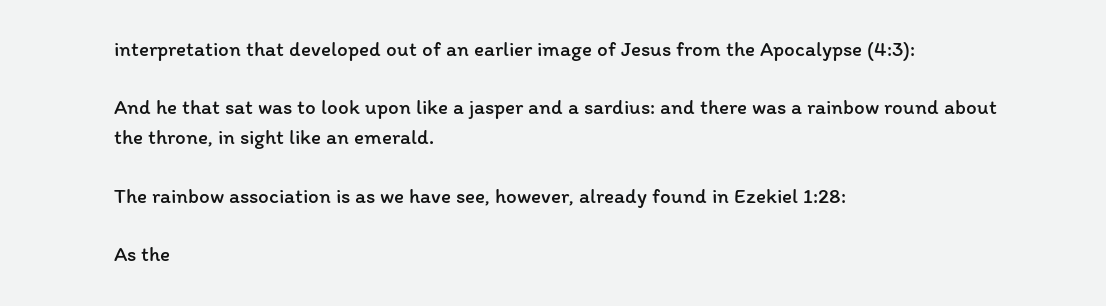interpretation that developed out of an earlier image of Jesus from the Apocalypse (4:3):

And he that sat was to look upon like a jasper and a sardius: and there was a rainbow round about the throne, in sight like an emerald.

The rainbow association is as we have see, however, already found in Ezekiel 1:28:

As the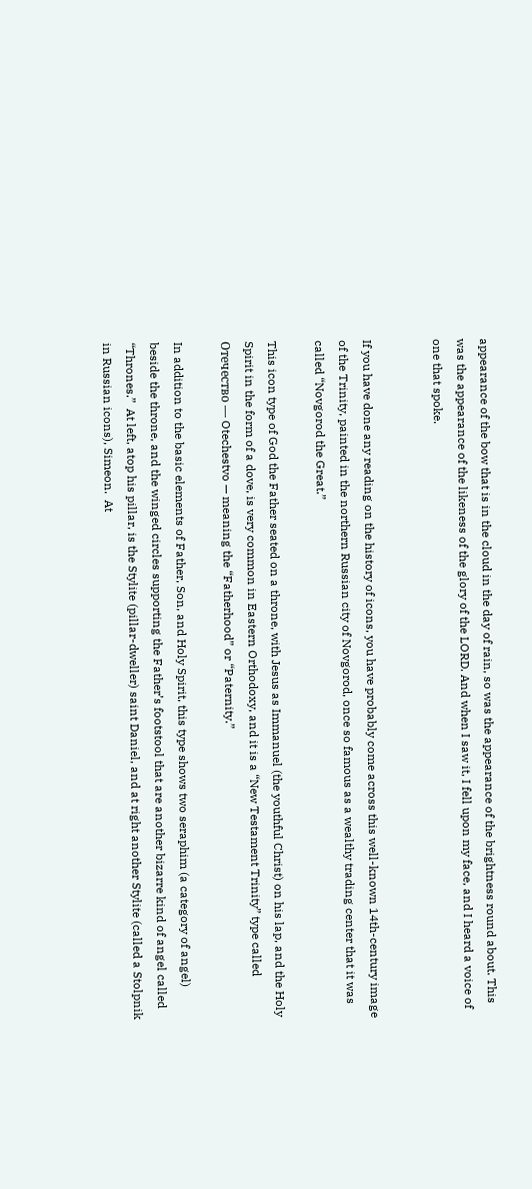appearance of the bow that is in the cloud in the day of rain, so was the appearance of the brightness round about. This was the appearance of the likeness of the glory of the LORD. And when I saw it, I fell upon my face, and I heard a voice of one that spoke.


If you have done any reading on the history of icons, you have probably come across this well-known 14th-century image of the Trinity, painted in the northern Russian city of Novgorod, once so famous as a wealthy trading center that it was called “Novgorod the Great.”

This icon type of God the Father seated on a throne, with Jesus as Immanuel (the youthful Christ) on his lap, and the Holy Spirit in the form of a dove, is very common in Eastern Orthodoxy, and it is a “New Testament Trinity” type called Отечество — Otechestvo — meaning the “Fatherhood” or “Paternity.”

In addition to the basic elements of Father, Son, and Holy Spirit, this type shows two seraphim (a category of angel) beside the throne, and the winged circles supporting the Father’s footstool that are another bizarre kind of angel called “Thrones.”  At left, atop his pillar, is the Stylite (pillar-dweller) saint Daniel, and at right another Stylite (called a Stolpnik in Russian icons), Simeon.  At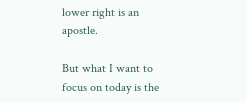lower right is an apostle.

But what I want to focus on today is the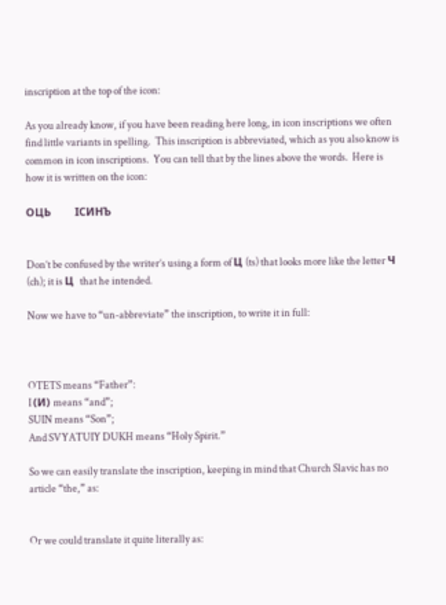inscription at the top of the icon:

As you already know, if you have been reading here long, in icon inscriptions we often find little variants in spelling.  This inscription is abbreviated, which as you also know is common in icon inscriptions.  You can tell that by the lines above the words.  Here is how it is written on the icon:

ОЦЬ        IСИНЪ


Don’t be confused by the writer’s using a form of Ц (ts) that looks more like the letter Ч (ch); it is Ц  that he intended.

Now we have to “un-abbreviate” the inscription, to write it in full:



OTETS means “Father”:
I (И) means “and”;
SUIN means “Son”;
And SVYATUIY DUKH means “Holy Spirit.”

So we can easily translate the inscription, keeping in mind that Church Slavic has no article “the,” as:


Or we could translate it quite literally as: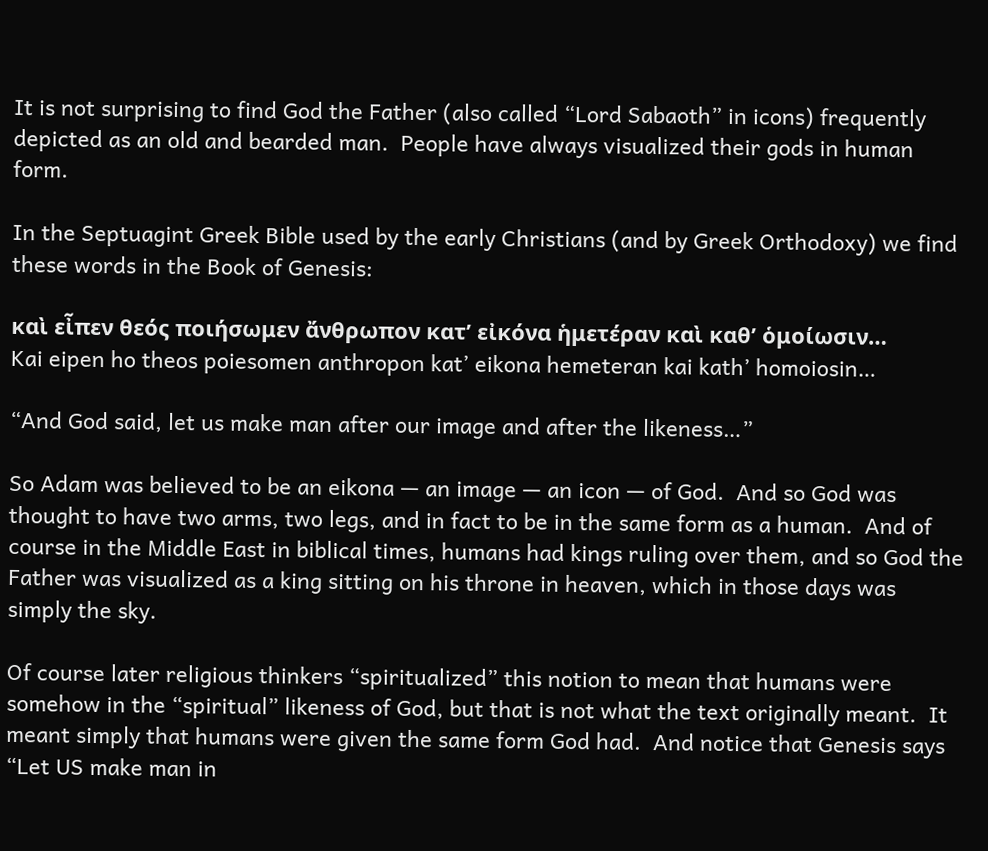It is not surprising to find God the Father (also called “Lord Sabaoth” in icons) frequently depicted as an old and bearded man.  People have always visualized their gods in human form.

In the Septuagint Greek Bible used by the early Christians (and by Greek Orthodoxy) we find these words in the Book of Genesis:

καὶ εἶπεν θεός ποιήσωμεν ἄνθρωπον κατ’ εἰκόνα ἡμετέραν καὶ καθ’ ὁμοίωσιν…
Kai eipen ho theos poiesomen anthropon kat’ eikona hemeteran kai kath’ homoiosin…

“And God said, let us make man after our image and after the likeness…”

So Adam was believed to be an eikona — an image — an icon — of God.  And so God was thought to have two arms, two legs, and in fact to be in the same form as a human.  And of course in the Middle East in biblical times, humans had kings ruling over them, and so God the Father was visualized as a king sitting on his throne in heaven, which in those days was simply the sky.

Of course later religious thinkers “spiritualized” this notion to mean that humans were somehow in the “spiritual” likeness of God, but that is not what the text originally meant.  It meant simply that humans were given the same form God had.  And notice that Genesis says “Let US make man in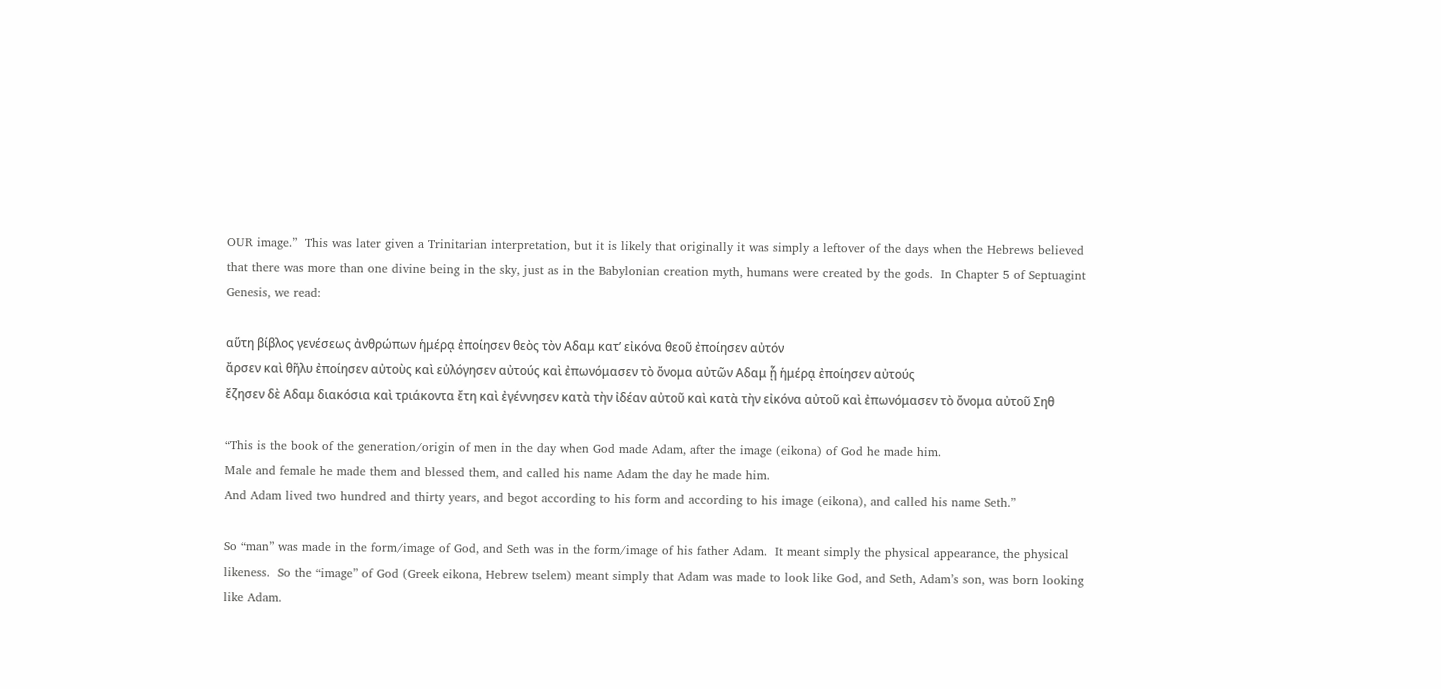OUR image.”  This was later given a Trinitarian interpretation, but it is likely that originally it was simply a leftover of the days when the Hebrews believed that there was more than one divine being in the sky, just as in the Babylonian creation myth, humans were created by the gods.  In Chapter 5 of Septuagint Genesis, we read:

αὕτη βίβλος γενέσεως ἀνθρώπων ἡμέρᾳ ἐποίησεν θεὸς τὸν Αδαμ κατ’ εἰκόνα θεοῦ ἐποίησεν αὐτόν
ἄρσεν καὶ θῆλυ ἐποίησεν αὐτοὺς καὶ εὐλόγησεν αὐτούς καὶ ἐπωνόμασεν τὸ ὄνομα αὐτῶν Αδαμ ᾗ ἡμέρᾳ ἐποίησεν αὐτούς
ἔζησεν δὲ Αδαμ διακόσια καὶ τριάκοντα ἔτη καὶ ἐγέννησεν κατὰ τὴν ἰδέαν αὐτοῦ καὶ κατὰ τὴν εἰκόνα αὐτοῦ καὶ ἐπωνόμασεν τὸ ὄνομα αὐτοῦ Σηθ

“This is the book of the generation/origin of men in the day when God made Adam, after the image (eikona) of God he made him.
Male and female he made them and blessed them, and called his name Adam the day he made him.
And Adam lived two hundred and thirty years, and begot according to his form and according to his image (eikona), and called his name Seth.”

So “man” was made in the form/image of God, and Seth was in the form/image of his father Adam.  It meant simply the physical appearance, the physical likeness.  So the “image” of God (Greek eikona, Hebrew tselem) meant simply that Adam was made to look like God, and Seth, Adam’s son, was born looking like Adam.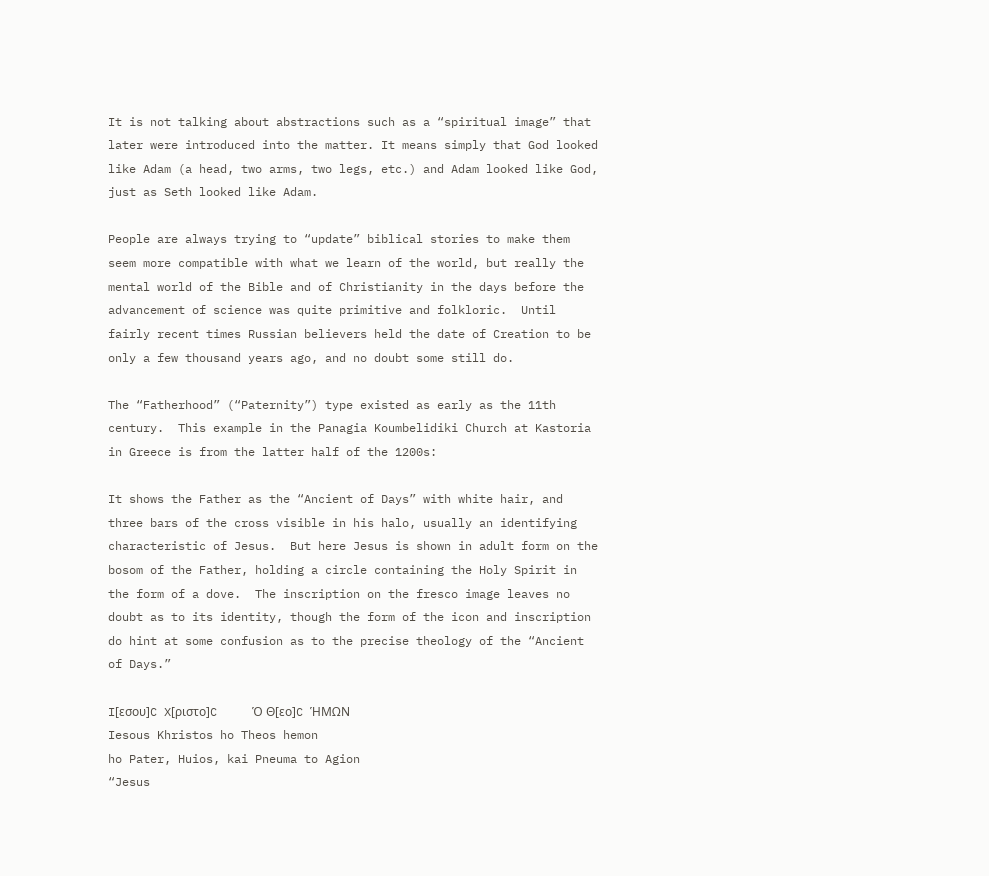It is not talking about abstractions such as a “spiritual image” that later were introduced into the matter. It means simply that God looked like Adam (a head, two arms, two legs, etc.) and Adam looked like God, just as Seth looked like Adam.

People are always trying to “update” biblical stories to make them seem more compatible with what we learn of the world, but really the mental world of the Bible and of Christianity in the days before the advancement of science was quite primitive and folkloric.  Until fairly recent times Russian believers held the date of Creation to be only a few thousand years ago, and no doubt some still do.

The “Fatherhood” (“Paternity”) type existed as early as the 11th century.  This example in the Panagia Koumbelidiki Church at Kastoria in Greece is from the latter half of the 1200s:

It shows the Father as the “Ancient of Days” with white hair, and three bars of the cross visible in his halo, usually an identifying characteristic of Jesus.  But here Jesus is shown in adult form on the bosom of the Father, holding a circle containing the Holy Spirit in the form of a dove.  The inscription on the fresco image leaves no doubt as to its identity, though the form of the icon and inscription do hint at some confusion as to the precise theology of the “Ancient of Days.”

I[εσου]C X[ριστο]C     Ὁ Θ[εο]C ἩΜΩΝ
Iesous Khristos ho Theos hemon
ho Pater, Huios, kai Pneuma to Agion
“Jesus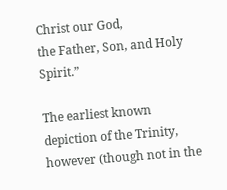Christ our God,
the Father, Son, and Holy Spirit.”

The earliest known depiction of the Trinity, however (though not in the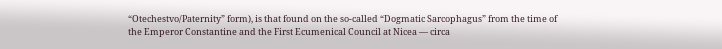“Otechestvo/Paternity” form), is that found on the so-called “Dogmatic Sarcophagus” from the time of the Emperor Constantine and the First Ecumenical Council at Nicea — circa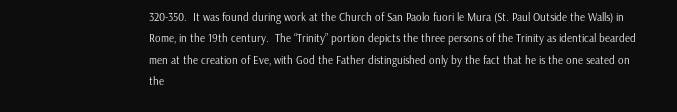320-350.  It was found during work at the Church of San Paolo fuori le Mura (St. Paul Outside the Walls) in Rome, in the 19th century.  The “Trinity” portion depicts the three persons of the Trinity as identical bearded men at the creation of Eve, with God the Father distinguished only by the fact that he is the one seated on the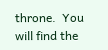throne.  You will find the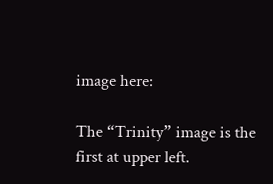image here:

The “Trinity” image is the first at upper left.